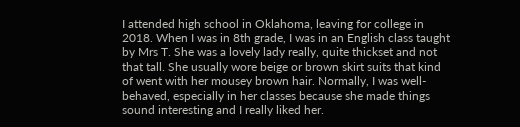I attended high school in Oklahoma, leaving for college in 2018. When I was in 8th grade, I was in an English class taught by Mrs T. She was a lovely lady really, quite thickset and not that tall. She usually wore beige or brown skirt suits that kind of went with her mousey brown hair. Normally, I was well-behaved, especially in her classes because she made things sound interesting and I really liked her.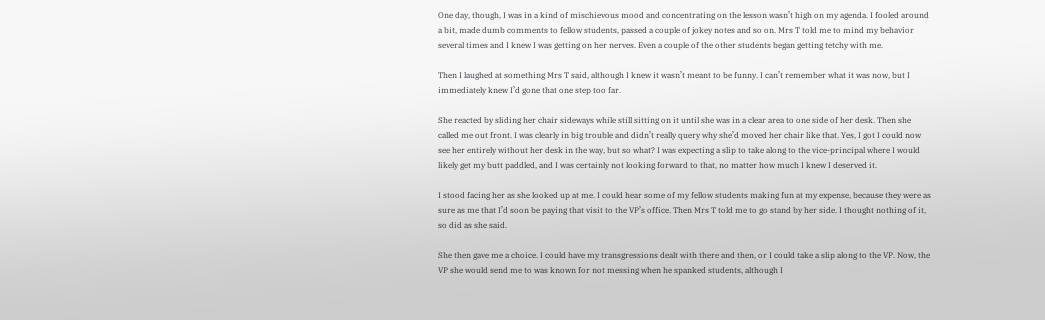One day, though, I was in a kind of mischievous mood and concentrating on the lesson wasn’t high on my agenda. I fooled around a bit, made dumb comments to fellow students, passed a couple of jokey notes and so on. Mrs T told me to mind my behavior several times and I knew I was getting on her nerves. Even a couple of the other students began getting tetchy with me.

Then I laughed at something Mrs T said, although I knew it wasn’t meant to be funny. I can’t remember what it was now, but I immediately knew I’d gone that one step too far.

She reacted by sliding her chair sideways while still sitting on it until she was in a clear area to one side of her desk. Then she called me out front. I was clearly in big trouble and didn’t really query why she’d moved her chair like that. Yes, I got I could now see her entirely without her desk in the way, but so what? I was expecting a slip to take along to the vice-principal where I would likely get my butt paddled, and I was certainly not looking forward to that, no matter how much I knew I deserved it.

I stood facing her as she looked up at me. I could hear some of my fellow students making fun at my expense, because they were as sure as me that I’d soon be paying that visit to the VP’s office. Then Mrs T told me to go stand by her side. I thought nothing of it, so did as she said.

She then gave me a choice. I could have my transgressions dealt with there and then, or I could take a slip along to the VP. Now, the VP she would send me to was known for not messing when he spanked students, although I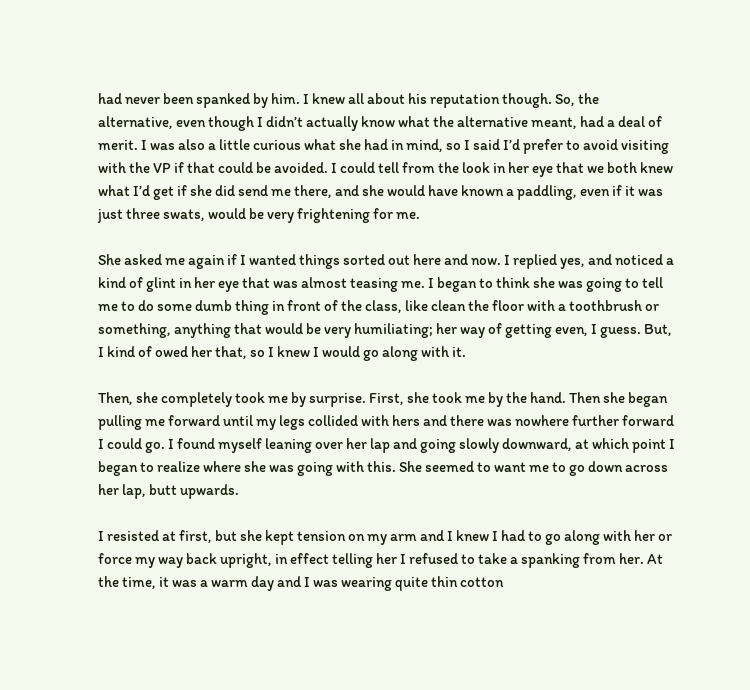had never been spanked by him. I knew all about his reputation though. So, the alternative, even though I didn’t actually know what the alternative meant, had a deal of merit. I was also a little curious what she had in mind, so I said I’d prefer to avoid visiting with the VP if that could be avoided. I could tell from the look in her eye that we both knew what I’d get if she did send me there, and she would have known a paddling, even if it was just three swats, would be very frightening for me.

She asked me again if I wanted things sorted out here and now. I replied yes, and noticed a kind of glint in her eye that was almost teasing me. I began to think she was going to tell me to do some dumb thing in front of the class, like clean the floor with a toothbrush or something, anything that would be very humiliating; her way of getting even, I guess. But, I kind of owed her that, so I knew I would go along with it.

Then, she completely took me by surprise. First, she took me by the hand. Then she began pulling me forward until my legs collided with hers and there was nowhere further forward I could go. I found myself leaning over her lap and going slowly downward, at which point I began to realize where she was going with this. She seemed to want me to go down across her lap, butt upwards.

I resisted at first, but she kept tension on my arm and I knew I had to go along with her or force my way back upright, in effect telling her I refused to take a spanking from her. At the time, it was a warm day and I was wearing quite thin cotton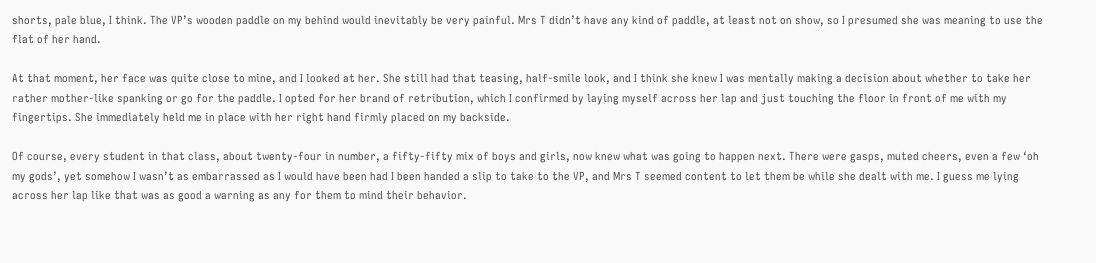shorts, pale blue, I think. The VP’s wooden paddle on my behind would inevitably be very painful. Mrs T didn’t have any kind of paddle, at least not on show, so I presumed she was meaning to use the flat of her hand.

At that moment, her face was quite close to mine, and I looked at her. She still had that teasing, half-smile look, and I think she knew I was mentally making a decision about whether to take her rather mother-like spanking or go for the paddle. I opted for her brand of retribution, which I confirmed by laying myself across her lap and just touching the floor in front of me with my fingertips. She immediately held me in place with her right hand firmly placed on my backside.

Of course, every student in that class, about twenty-four in number, a fifty-fifty mix of boys and girls, now knew what was going to happen next. There were gasps, muted cheers, even a few ‘oh my gods’, yet somehow I wasn’t as embarrassed as I would have been had I been handed a slip to take to the VP, and Mrs T seemed content to let them be while she dealt with me. I guess me lying across her lap like that was as good a warning as any for them to mind their behavior.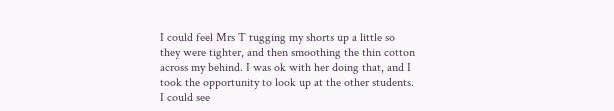I could feel Mrs T tugging my shorts up a little so they were tighter, and then smoothing the thin cotton across my behind. I was ok with her doing that, and I took the opportunity to look up at the other students. I could see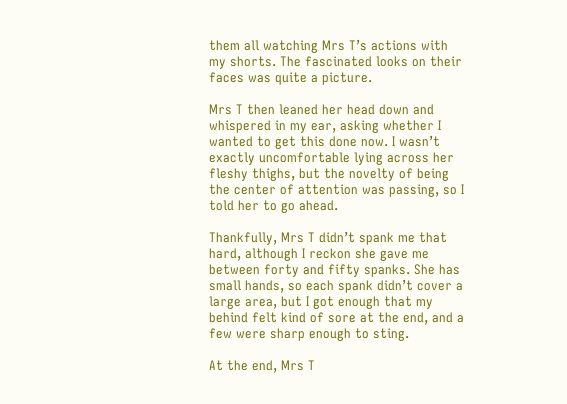them all watching Mrs T’s actions with my shorts. The fascinated looks on their faces was quite a picture.

Mrs T then leaned her head down and whispered in my ear, asking whether I wanted to get this done now. I wasn’t exactly uncomfortable lying across her fleshy thighs, but the novelty of being the center of attention was passing, so I told her to go ahead.

Thankfully, Mrs T didn’t spank me that hard, although I reckon she gave me between forty and fifty spanks. She has small hands, so each spank didn’t cover a large area, but I got enough that my behind felt kind of sore at the end, and a few were sharp enough to sting.

At the end, Mrs T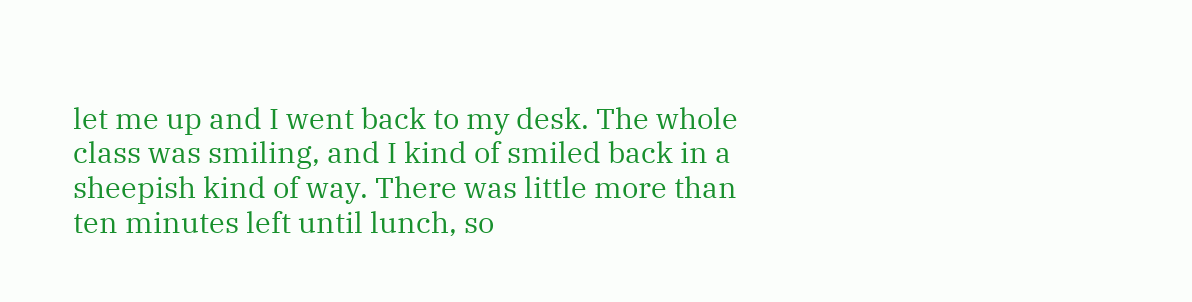let me up and I went back to my desk. The whole class was smiling, and I kind of smiled back in a sheepish kind of way. There was little more than ten minutes left until lunch, so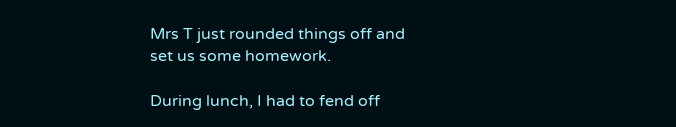Mrs T just rounded things off and set us some homework.

During lunch, I had to fend off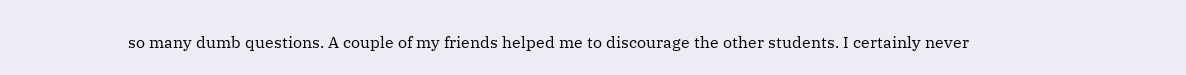so many dumb questions. A couple of my friends helped me to discourage the other students. I certainly never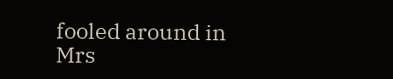fooled around in Mrs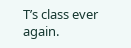T’s class ever again.